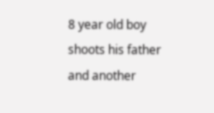8 year old boy shoots his father and another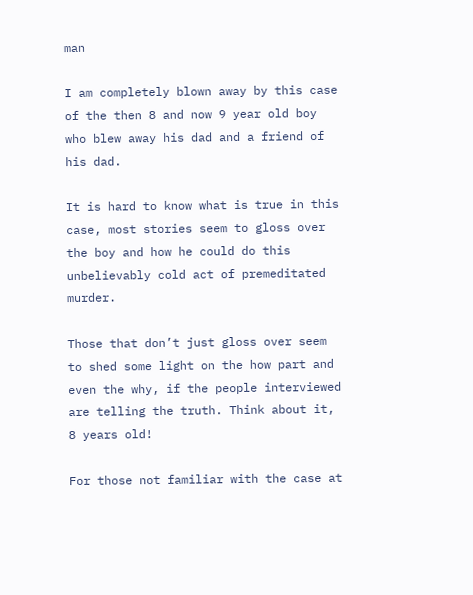man

I am completely blown away by this case of the then 8 and now 9 year old boy who blew away his dad and a friend of his dad.

It is hard to know what is true in this case, most stories seem to gloss over the boy and how he could do this unbelievably cold act of premeditated murder.

Those that don’t just gloss over seem to shed some light on the how part and even the why, if the people interviewed are telling the truth. Think about it, 8 years old!

For those not familiar with the case at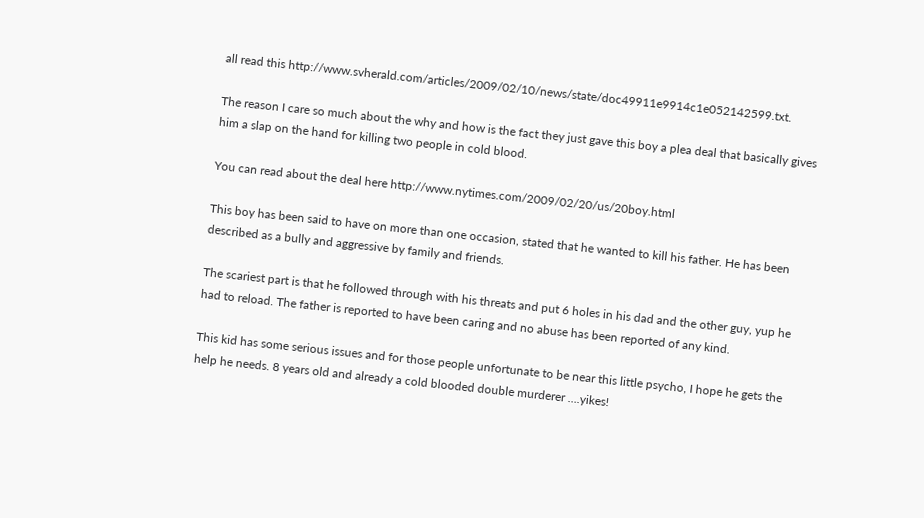all read this http://www.svherald.com/articles/2009/02/10/news/state/doc49911e9914c1e052142599.txt.

The reason I care so much about the why and how is the fact they just gave this boy a plea deal that basically gives him a slap on the hand for killing two people in cold blood.

You can read about the deal here http://www.nytimes.com/2009/02/20/us/20boy.html

This boy has been said to have on more than one occasion, stated that he wanted to kill his father. He has been described as a bully and aggressive by family and friends.

The scariest part is that he followed through with his threats and put 6 holes in his dad and the other guy, yup he had to reload. The father is reported to have been caring and no abuse has been reported of any kind.

This kid has some serious issues and for those people unfortunate to be near this little psycho, I hope he gets the help he needs. 8 years old and already a cold blooded double murderer ….yikes!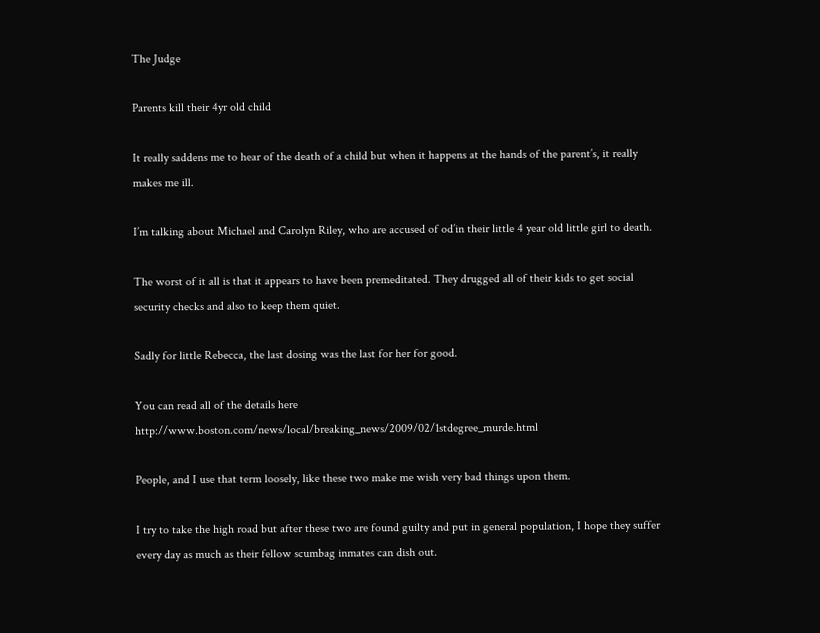The Judge

Parents kill their 4yr old child

It really saddens me to hear of the death of a child but when it happens at the hands of the parent’s, it really makes me ill.

I’m talking about Michael and Carolyn Riley, who are accused of od’in their little 4 year old little girl to death.

The worst of it all is that it appears to have been premeditated. They drugged all of their kids to get social security checks and also to keep them quiet.

Sadly for little Rebecca, the last dosing was the last for her for good.

You can read all of the details here http://www.boston.com/news/local/breaking_news/2009/02/1stdegree_murde.html

People, and I use that term loosely, like these two make me wish very bad things upon them.

I try to take the high road but after these two are found guilty and put in general population, I hope they suffer every day as much as their fellow scumbag inmates can dish out.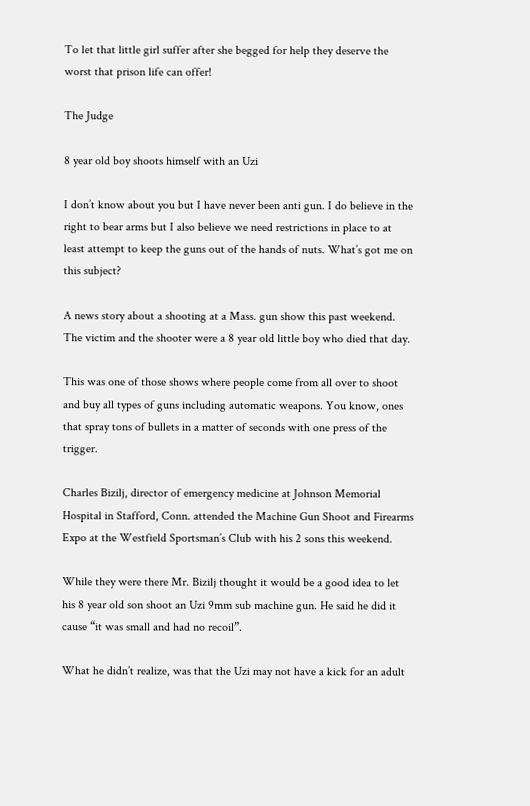To let that little girl suffer after she begged for help they deserve the worst that prison life can offer!

The Judge

8 year old boy shoots himself with an Uzi

I don’t know about you but I have never been anti gun. I do believe in the right to bear arms but I also believe we need restrictions in place to at least attempt to keep the guns out of the hands of nuts. What’s got me on this subject?

A news story about a shooting at a Mass. gun show this past weekend. The victim and the shooter were a 8 year old little boy who died that day.

This was one of those shows where people come from all over to shoot and buy all types of guns including automatic weapons. You know, ones that spray tons of bullets in a matter of seconds with one press of the trigger.

Charles Bizilj, director of emergency medicine at Johnson Memorial Hospital in Stafford, Conn. attended the Machine Gun Shoot and Firearms Expo at the Westfield Sportsman’s Club with his 2 sons this weekend.

While they were there Mr. Bizilj thought it would be a good idea to let his 8 year old son shoot an Uzi 9mm sub machine gun. He said he did it cause “it was small and had no recoil”.

What he didn’t realize, was that the Uzi may not have a kick for an adult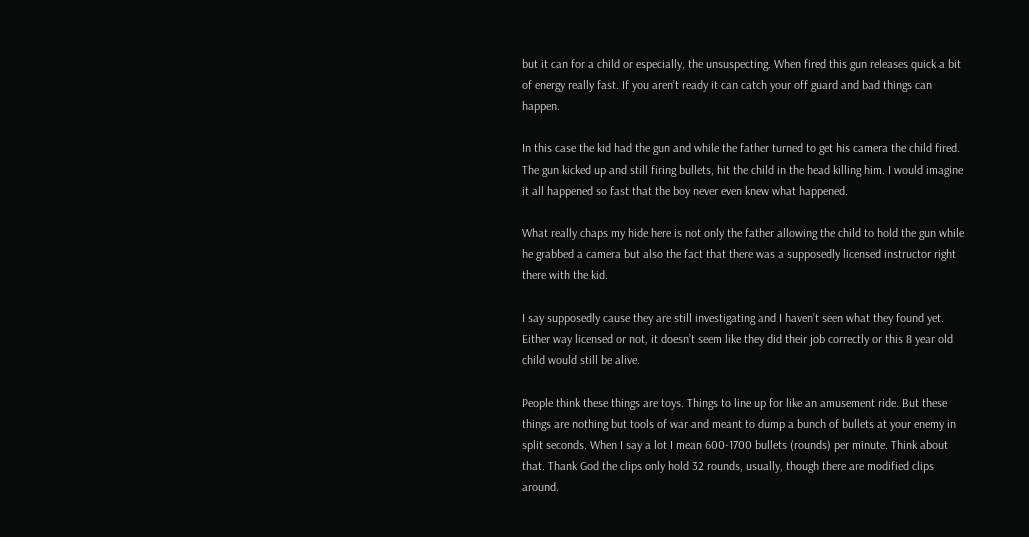but it can for a child or especially, the unsuspecting. When fired this gun releases quick a bit of energy really fast. If you aren’t ready it can catch your off guard and bad things can happen.

In this case the kid had the gun and while the father turned to get his camera the child fired. The gun kicked up and still firing bullets, hit the child in the head killing him. I would imagine it all happened so fast that the boy never even knew what happened.

What really chaps my hide here is not only the father allowing the child to hold the gun while he grabbed a camera but also the fact that there was a supposedly licensed instructor right there with the kid.

I say supposedly cause they are still investigating and I haven’t seen what they found yet. Either way licensed or not, it doesn’t seem like they did their job correctly or this 8 year old child would still be alive.

People think these things are toys. Things to line up for like an amusement ride. But these things are nothing but tools of war and meant to dump a bunch of bullets at your enemy in split seconds. When I say a lot I mean 600-1700 bullets (rounds) per minute. Think about that. Thank God the clips only hold 32 rounds, usually, though there are modified clips around.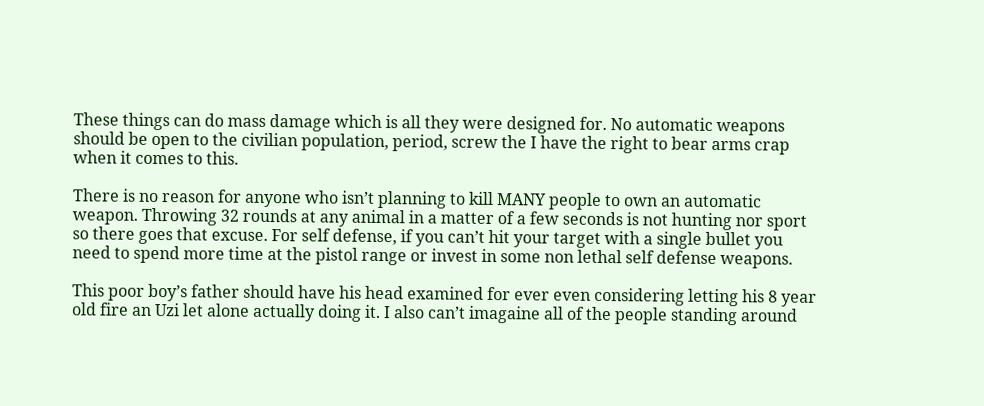These things can do mass damage which is all they were designed for. No automatic weapons should be open to the civilian population, period, screw the I have the right to bear arms crap when it comes to this.

There is no reason for anyone who isn’t planning to kill MANY people to own an automatic weapon. Throwing 32 rounds at any animal in a matter of a few seconds is not hunting nor sport so there goes that excuse. For self defense, if you can’t hit your target with a single bullet you need to spend more time at the pistol range or invest in some non lethal self defense weapons.

This poor boy’s father should have his head examined for ever even considering letting his 8 year old fire an Uzi let alone actually doing it. I also can’t imagaine all of the people standing around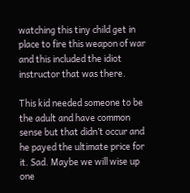watching this tiny child get in place to fire this weapon of war and this included the idiot instructor that was there.

This kid needed someone to be the adult and have common sense but that didn’t occur and he payed the ultimate price for it. Sad. Maybe we will wise up one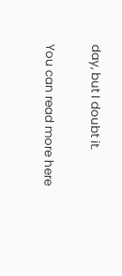day, but I doubt it.

You can read more here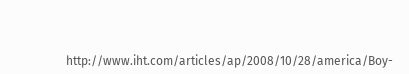http://www.iht.com/articles/ap/2008/10/28/america/Boy-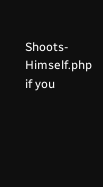Shoots-Himself.php if you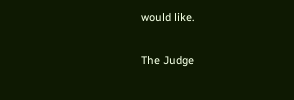would like.

The Judge